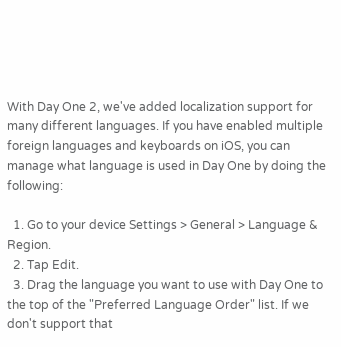With Day One 2, we've added localization support for many different languages. If you have enabled multiple foreign languages and keyboards on iOS, you can manage what language is used in Day One by doing the following:

  1. Go to your device Settings > General > Language & Region.
  2. Tap Edit.
  3. Drag the language you want to use with Day One to the top of the "Preferred Language Order" list. If we don't support that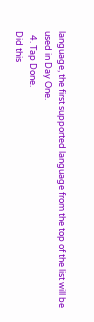language, the first supported language from the top of the list will be used in Day One.
  4. Tap Done.
Did this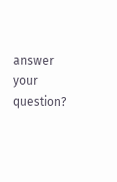answer your question?